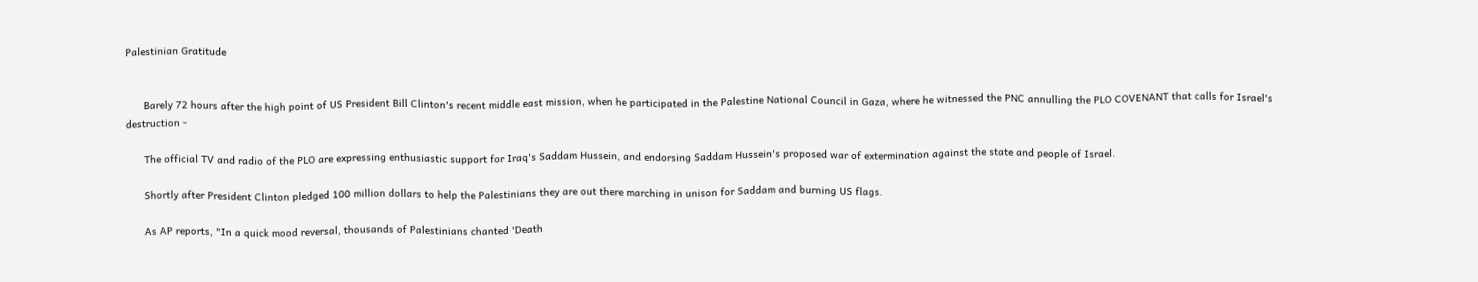Palestinian Gratitude


      Barely 72 hours after the high point of US President Bill Clinton's recent middle east mission, when he participated in the Palestine National Council in Gaza, where he witnessed the PNC annulling the PLO COVENANT that calls for Israel's destruction -

      The official TV and radio of the PLO are expressing enthusiastic support for Iraq's Saddam Hussein, and endorsing Saddam Hussein's proposed war of extermination against the state and people of Israel.

      Shortly after President Clinton pledged 100 million dollars to help the Palestinians they are out there marching in unison for Saddam and burning US flags.

      As AP reports, "In a quick mood reversal, thousands of Palestinians chanted 'Death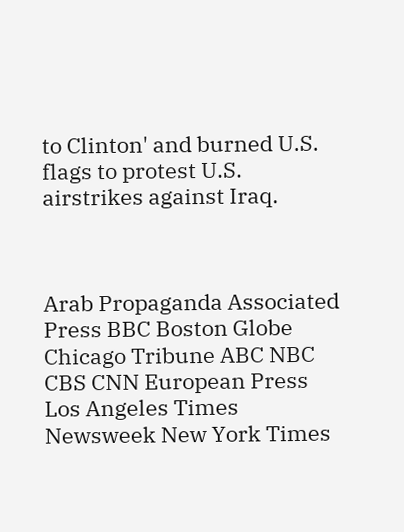to Clinton' and burned U.S. flags to protest U.S. airstrikes against Iraq.



Arab Propaganda Associated Press BBC Boston Globe Chicago Tribune ABC NBC CBS CNN European Press
Los Angeles Times Newsweek New York Times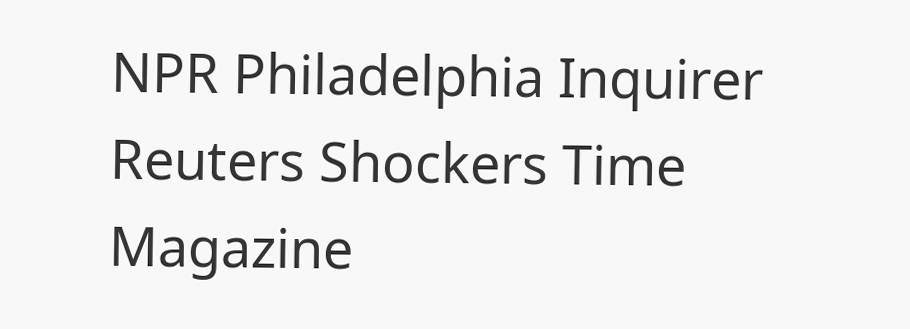NPR Philadelphia Inquirer Reuters Shockers Time Magazine